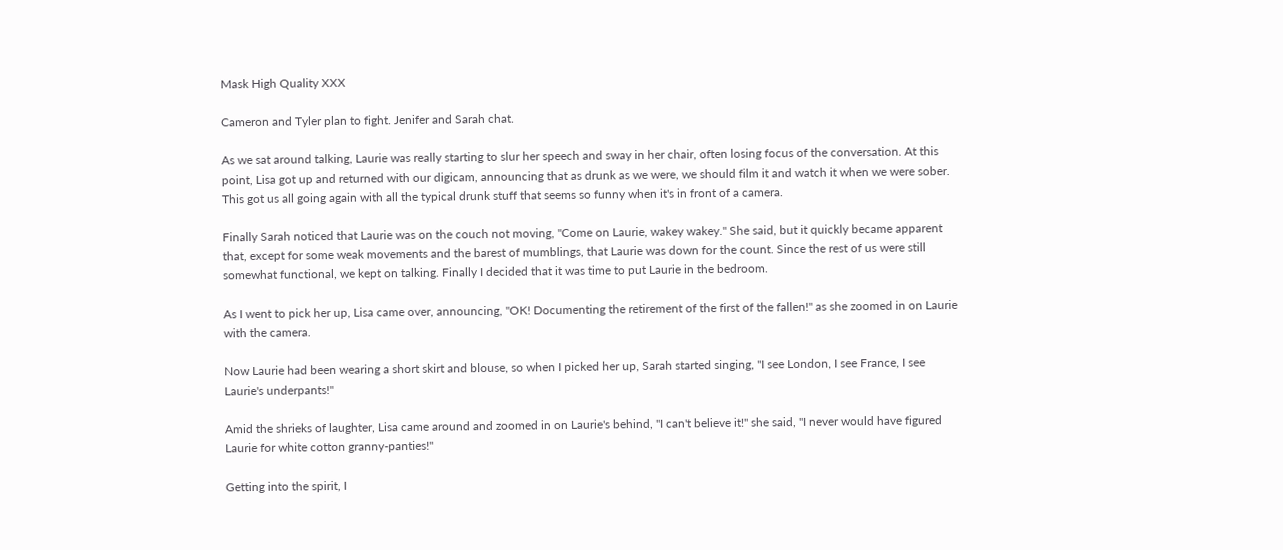Mask High Quality XXX

Cameron and Tyler plan to fight. Jenifer and Sarah chat.

As we sat around talking, Laurie was really starting to slur her speech and sway in her chair, often losing focus of the conversation. At this point, Lisa got up and returned with our digicam, announcing that as drunk as we were, we should film it and watch it when we were sober. This got us all going again with all the typical drunk stuff that seems so funny when it's in front of a camera.

Finally Sarah noticed that Laurie was on the couch not moving, "Come on Laurie, wakey wakey." She said, but it quickly became apparent that, except for some weak movements and the barest of mumblings, that Laurie was down for the count. Since the rest of us were still somewhat functional, we kept on talking. Finally I decided that it was time to put Laurie in the bedroom.

As I went to pick her up, Lisa came over, announcing, "OK! Documenting the retirement of the first of the fallen!" as she zoomed in on Laurie with the camera.

Now Laurie had been wearing a short skirt and blouse, so when I picked her up, Sarah started singing, "I see London, I see France, I see Laurie's underpants!"

Amid the shrieks of laughter, Lisa came around and zoomed in on Laurie's behind, "I can't believe it!" she said, "I never would have figured Laurie for white cotton granny-panties!"

Getting into the spirit, I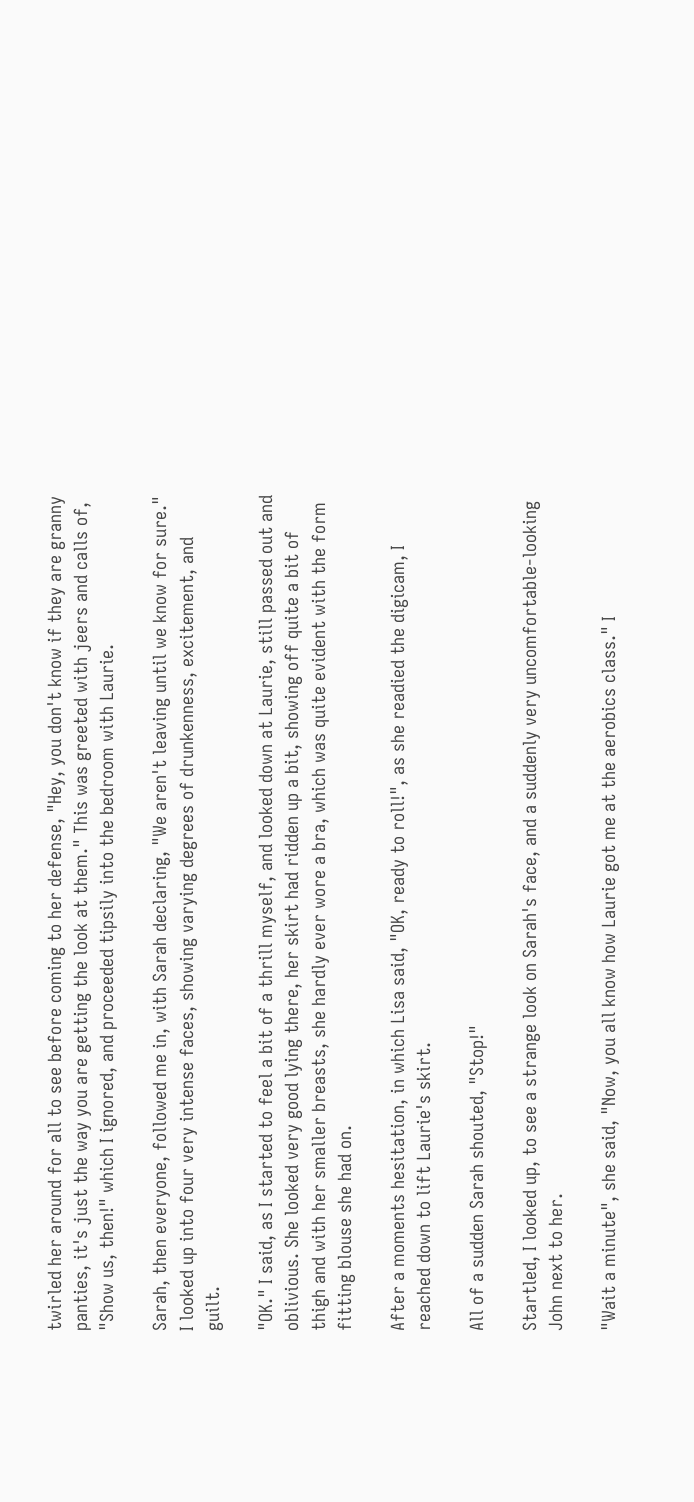twirled her around for all to see before coming to her defense, "Hey, you don't know if they are granny panties, it's just the way you are getting the look at them." This was greeted with jeers and calls of, "Show us, then!" which I ignored, and proceeded tipsily into the bedroom with Laurie.

Sarah, then everyone, followed me in, with Sarah declaring, "We aren't leaving until we know for sure." I looked up into four very intense faces, showing varying degrees of drunkenness, excitement, and guilt.

"OK." I said, as I started to feel a bit of a thrill myself, and looked down at Laurie, still passed out and oblivious. She looked very good lying there, her skirt had ridden up a bit, showing off quite a bit of thigh and with her smaller breasts, she hardly ever wore a bra, which was quite evident with the form fitting blouse she had on.

After a moments hesitation, in which Lisa said, "OK, ready to roll!", as she readied the digicam, I reached down to lift Laurie's skirt.

All of a sudden Sarah shouted, "Stop!"

Startled, I looked up, to see a strange look on Sarah's face, and a suddenly very uncomfortable-looking John next to her.

"Wait a minute", she said, "Now, you all know how Laurie got me at the aerobics class." I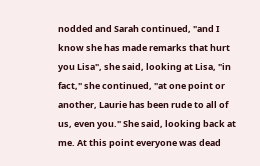nodded and Sarah continued, "and I know she has made remarks that hurt you Lisa", she said, looking at Lisa, "in fact," she continued, "at one point or another, Laurie has been rude to all of us, even you." She said, looking back at me. At this point everyone was dead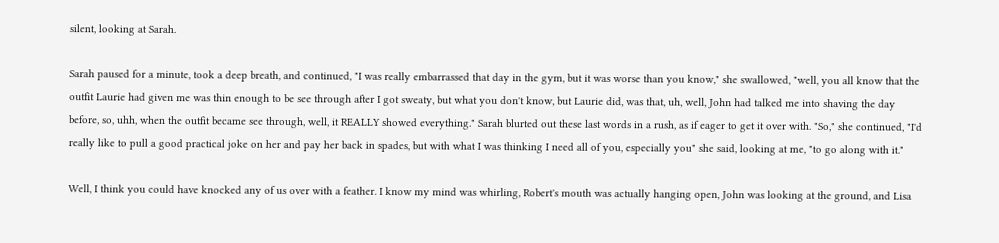silent, looking at Sarah.

Sarah paused for a minute, took a deep breath, and continued, "I was really embarrassed that day in the gym, but it was worse than you know," she swallowed, "well, you all know that the outfit Laurie had given me was thin enough to be see through after I got sweaty, but what you don't know, but Laurie did, was that, uh, well, John had talked me into shaving the day before, so, uhh, when the outfit became see through, well, it REALLY showed everything." Sarah blurted out these last words in a rush, as if eager to get it over with. "So," she continued, "I'd really like to pull a good practical joke on her and pay her back in spades, but with what I was thinking I need all of you, especially you" she said, looking at me, "to go along with it."

Well, I think you could have knocked any of us over with a feather. I know my mind was whirling, Robert's mouth was actually hanging open, John was looking at the ground, and Lisa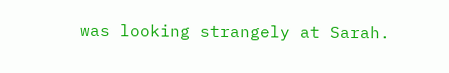was looking strangely at Sarah.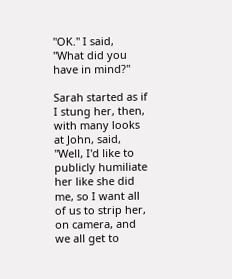"OK." I said, "What did you have in mind?"

Sarah started as if I stung her, then, with many looks at John, said, "Well, I'd like to publicly humiliate her like she did me, so I want all of us to strip her, on camera, and we all get to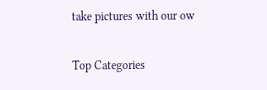take pictures with our ow

Top Categories